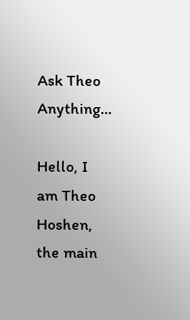Ask Theo Anything…

Hello, I am Theo Hoshen, the main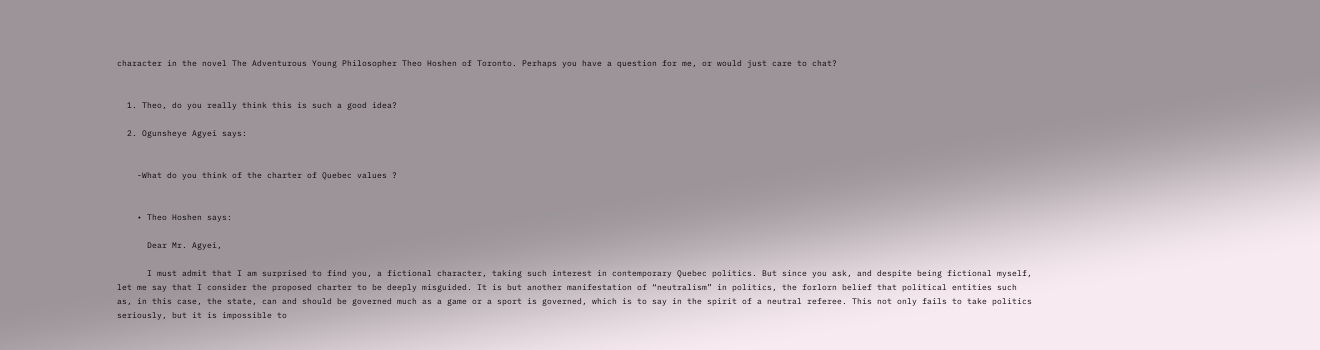character in the novel The Adventurous Young Philosopher Theo Hoshen of Toronto. Perhaps you have a question for me, or would just care to chat?


  1. Theo, do you really think this is such a good idea?

  2. Ogunsheye Agyei says:


    -What do you think of the charter of Quebec values ?


    • Theo Hoshen says:

      Dear Mr. Agyei,

      I must admit that I am surprised to find you, a fictional character, taking such interest in contemporary Quebec politics. But since you ask, and despite being fictional myself, let me say that I consider the proposed charter to be deeply misguided. It is but another manifestation of “neutralism” in politics, the forlorn belief that political entities such as, in this case, the state, can and should be governed much as a game or a sport is governed, which is to say in the spirit of a neutral referee. This not only fails to take politics seriously, but it is impossible to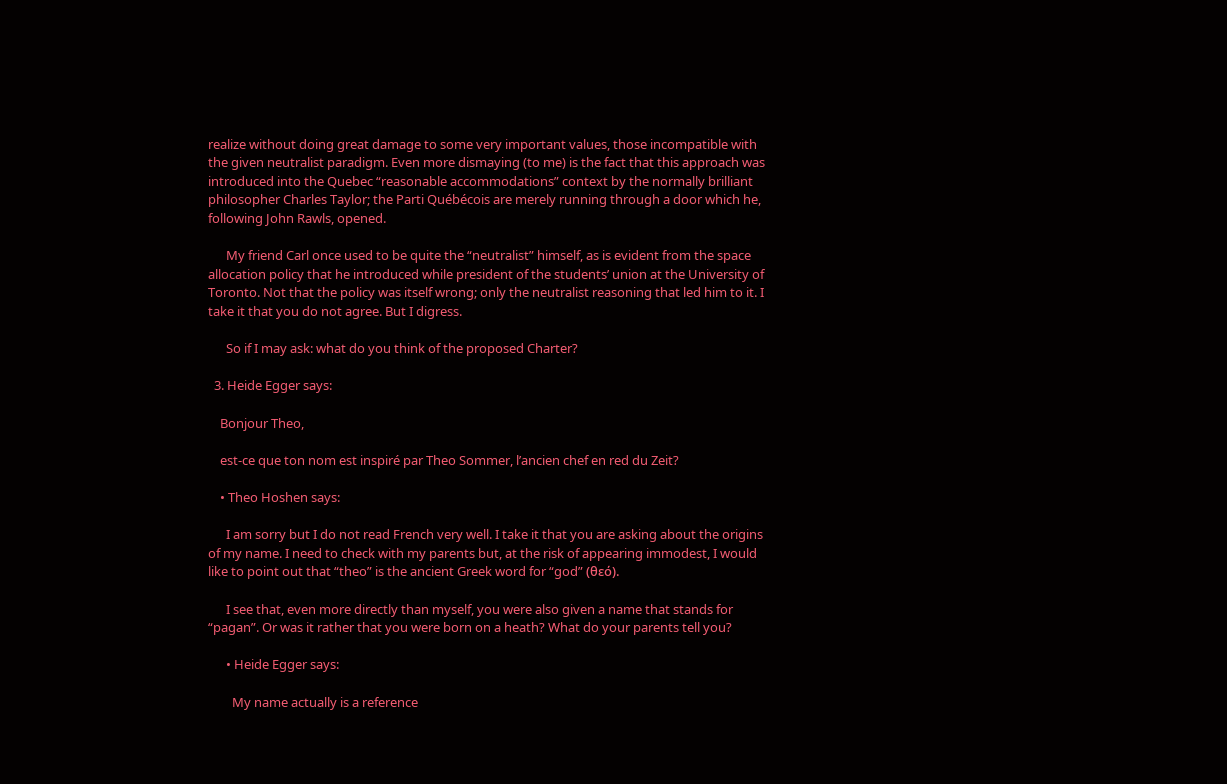realize without doing great damage to some very important values, those incompatible with the given neutralist paradigm. Even more dismaying (to me) is the fact that this approach was introduced into the Quebec “reasonable accommodations” context by the normally brilliant philosopher Charles Taylor; the Parti Québécois are merely running through a door which he, following John Rawls, opened.

      My friend Carl once used to be quite the “neutralist” himself, as is evident from the space allocation policy that he introduced while president of the students’ union at the University of Toronto. Not that the policy was itself wrong; only the neutralist reasoning that led him to it. I take it that you do not agree. But I digress.

      So if I may ask: what do you think of the proposed Charter?

  3. Heide Egger says:

    Bonjour Theo,

    est-ce que ton nom est inspiré par Theo Sommer, l’ancien chef en red du Zeit?

    • Theo Hoshen says:

      I am sorry but I do not read French very well. I take it that you are asking about the origins of my name. I need to check with my parents but, at the risk of appearing immodest, I would like to point out that “theo” is the ancient Greek word for “god” (θεό).

      I see that, even more directly than myself, you were also given a name that stands for “pagan”. Or was it rather that you were born on a heath? What do your parents tell you?

      • Heide Egger says:

        My name actually is a reference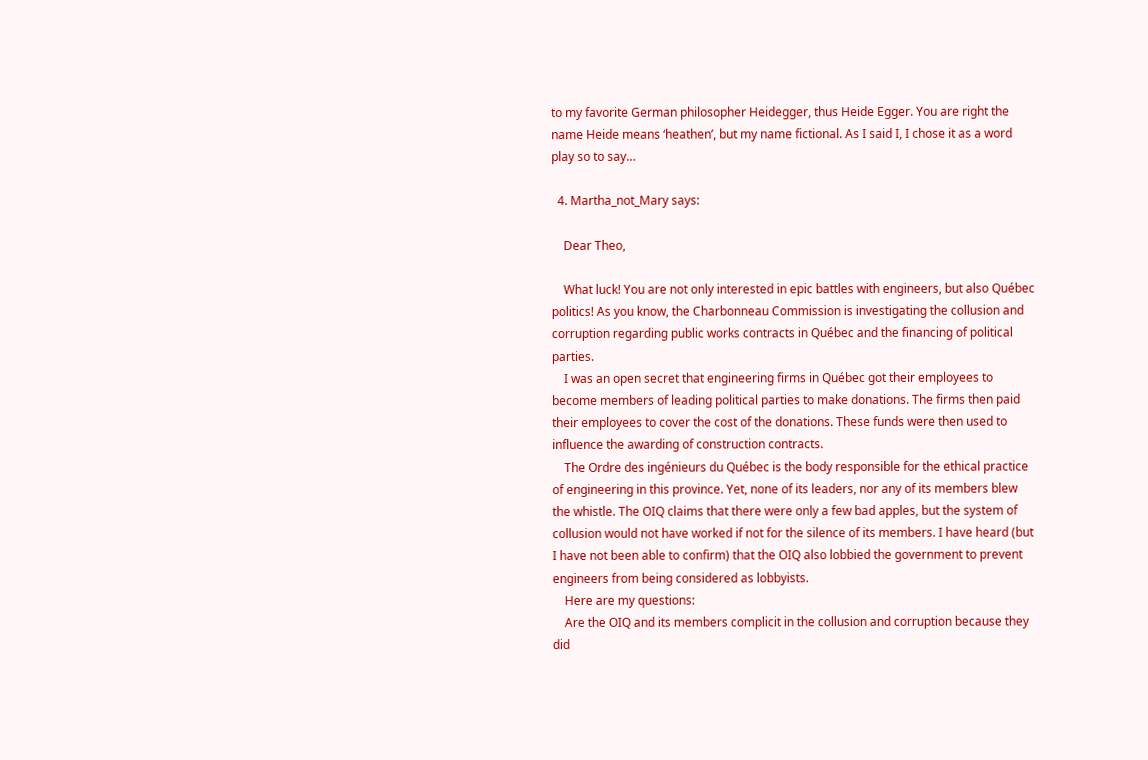to my favorite German philosopher Heidegger, thus Heide Egger. You are right the name Heide means ‘heathen’, but my name fictional. As I said I, I chose it as a word play so to say…

  4. Martha_not_Mary says:

    Dear Theo,

    What luck! You are not only interested in epic battles with engineers, but also Québec politics! As you know, the Charbonneau Commission is investigating the collusion and corruption regarding public works contracts in Québec and the financing of political parties.
    I was an open secret that engineering firms in Québec got their employees to become members of leading political parties to make donations. The firms then paid their employees to cover the cost of the donations. These funds were then used to influence the awarding of construction contracts.
    The Ordre des ingénieurs du Québec is the body responsible for the ethical practice of engineering in this province. Yet, none of its leaders, nor any of its members blew the whistle. The OIQ claims that there were only a few bad apples, but the system of collusion would not have worked if not for the silence of its members. I have heard (but I have not been able to confirm) that the OIQ also lobbied the government to prevent engineers from being considered as lobbyists.
    Here are my questions:
    Are the OIQ and its members complicit in the collusion and corruption because they did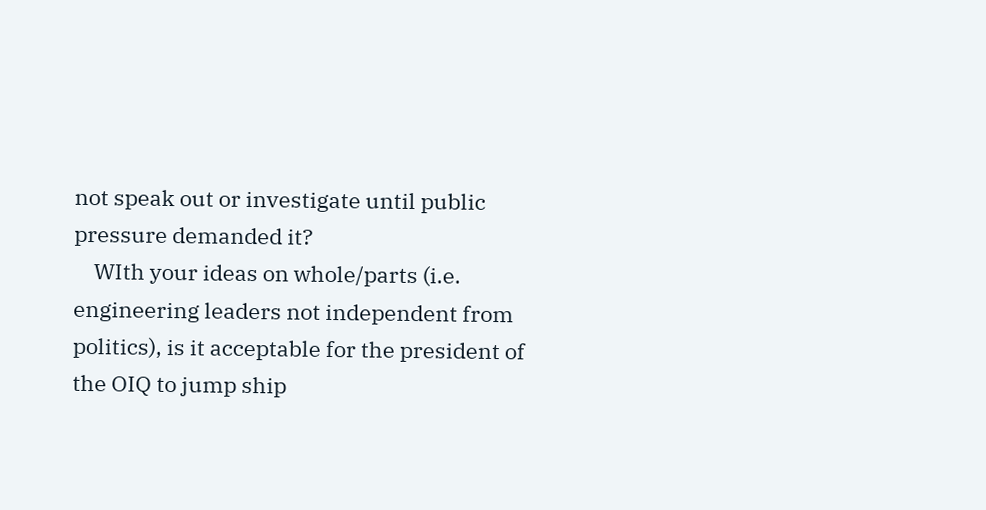not speak out or investigate until public pressure demanded it?
    WIth your ideas on whole/parts (i.e. engineering leaders not independent from politics), is it acceptable for the president of the OIQ to jump ship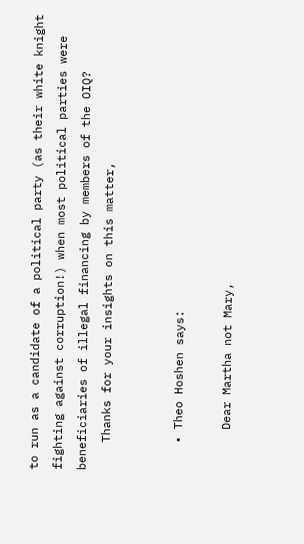to run as a candidate of a political party (as their white knight fighting against corruption!) when most political parties were beneficiaries of illegal financing by members of the OIQ?
    Thanks for your insights on this matter,


    • Theo Hoshen says:

      Dear Martha not Mary,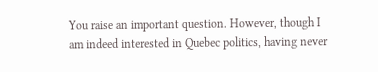You raise an important question. However, though I am indeed interested in Quebec politics, having never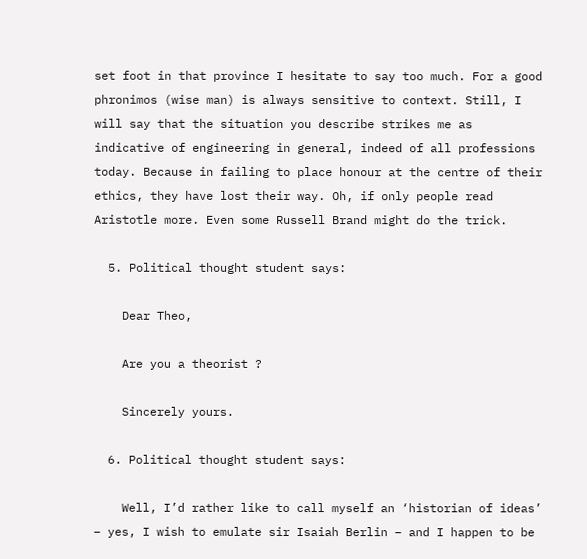set foot in that province I hesitate to say too much. For a good phronimos (wise man) is always sensitive to context. Still, I will say that the situation you describe strikes me as indicative of engineering in general, indeed of all professions today. Because in failing to place honour at the centre of their ethics, they have lost their way. Oh, if only people read Aristotle more. Even some Russell Brand might do the trick.

  5. Political thought student says:

    Dear Theo,

    Are you a theorist ?

    Sincerely yours.

  6. Political thought student says:

    Well, I’d rather like to call myself an ‘historian of ideas’ – yes, I wish to emulate sir Isaiah Berlin – and I happen to be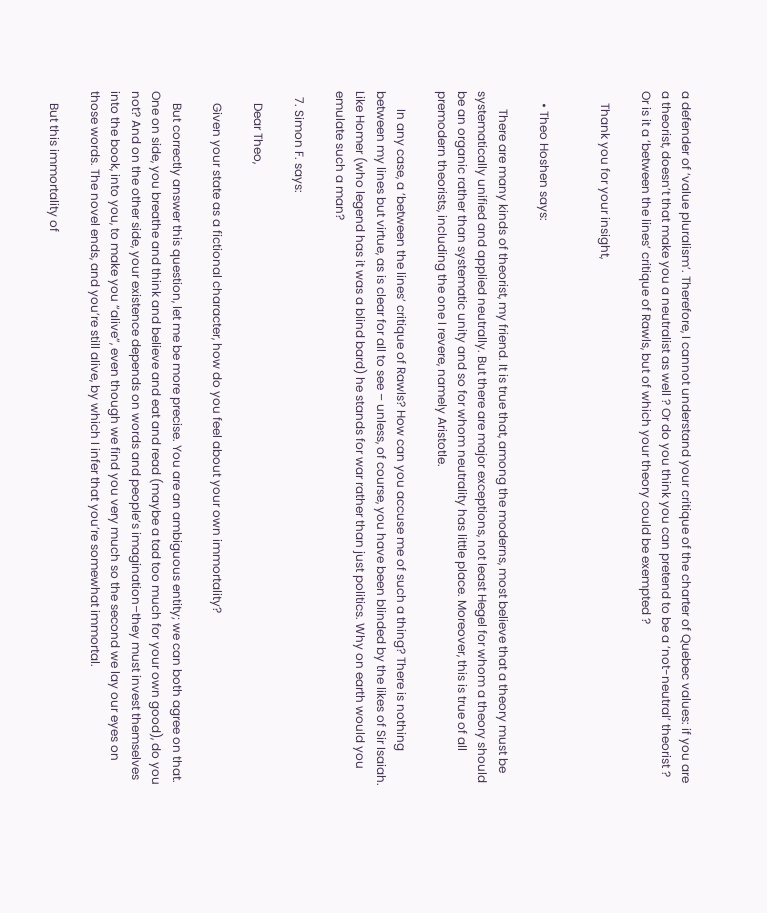a defender of ‘value pluralism’. Therefore, I cannot understand your critique of the charter of Quebec values: if you are a theorist, doesn’t that make you a neutralist as well ? Or do you think you can pretend to be a ‘not-neutral’ theorist ? Or is it a ‘between the lines’ critique of Rawls, but of which your theory could be exempted ?

    Thank you for your insight,


    • Theo Hoshen says:

      There are many kinds of theorist, my friend. It is true that, among the moderns, most believe that a theory must be systematically unified and applied neutrally. But there are major exceptions, not least Hegel for whom a theory should be an organic rather than systematic unity and so for whom neutrality has little place. Moreover, this is true of all premodern theorists, including the one I revere, namely Aristotle.

      In any case, a ‘between the lines’ critique of Rawls? How can you accuse me of such a thing? There is nothing between my lines but virtue, as is clear for all to see – unless, of course, you have been blinded by the likes of Sir Isaiah. Like Homer (who legend has it was a blind bard) he stands for war rather than just politics. Why on earth would you emulate such a man?

  7. Simon F. says:

    Dear Theo,

    Given your state as a fictional character, how do you feel about your own immortality?

    But correctly answer this question, let me be more precise. You are an ambiguous entity; we can both agree on that. One on side, you breathe and think and believe and eat and read (maybe a tad too much for your own good), do you not? And on the other side, your existence depends on words and people’s imagination–they must invest themselves into the book, into you, to make you “alive”, even though we find you very much so the second we lay our eyes on those words. The novel ends, and you’re still alive, by which I infer that you’re somewhat immortal.

    But this immortality of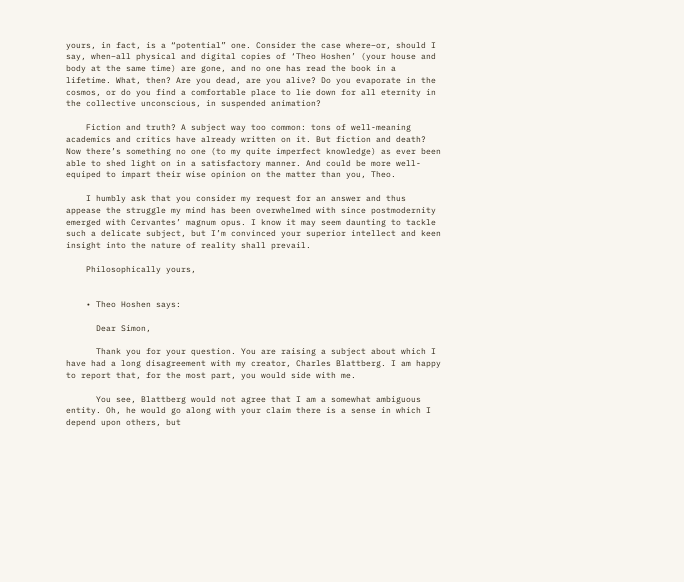yours, in fact, is a “potential” one. Consider the case where–or, should I say, when–all physical and digital copies of ‘Theo Hoshen’ (your house and body at the same time) are gone, and no one has read the book in a lifetime. What, then? Are you dead, are you alive? Do you evaporate in the cosmos, or do you find a comfortable place to lie down for all eternity in the collective unconscious, in suspended animation?

    Fiction and truth? A subject way too common: tons of well-meaning academics and critics have already written on it. But fiction and death? Now there’s something no one (to my quite imperfect knowledge) as ever been able to shed light on in a satisfactory manner. And could be more well-equiped to impart their wise opinion on the matter than you, Theo.

    I humbly ask that you consider my request for an answer and thus appease the struggle my mind has been overwhelmed with since postmodernity emerged with Cervantes’ magnum opus. I know it may seem daunting to tackle such a delicate subject, but I’m convinced your superior intellect and keen insight into the nature of reality shall prevail.

    Philosophically yours,


    • Theo Hoshen says:

      Dear Simon,

      Thank you for your question. You are raising a subject about which I have had a long disagreement with my creator, Charles Blattberg. I am happy to report that, for the most part, you would side with me.

      You see, Blattberg would not agree that I am a somewhat ambiguous entity. Oh, he would go along with your claim there is a sense in which I depend upon others, but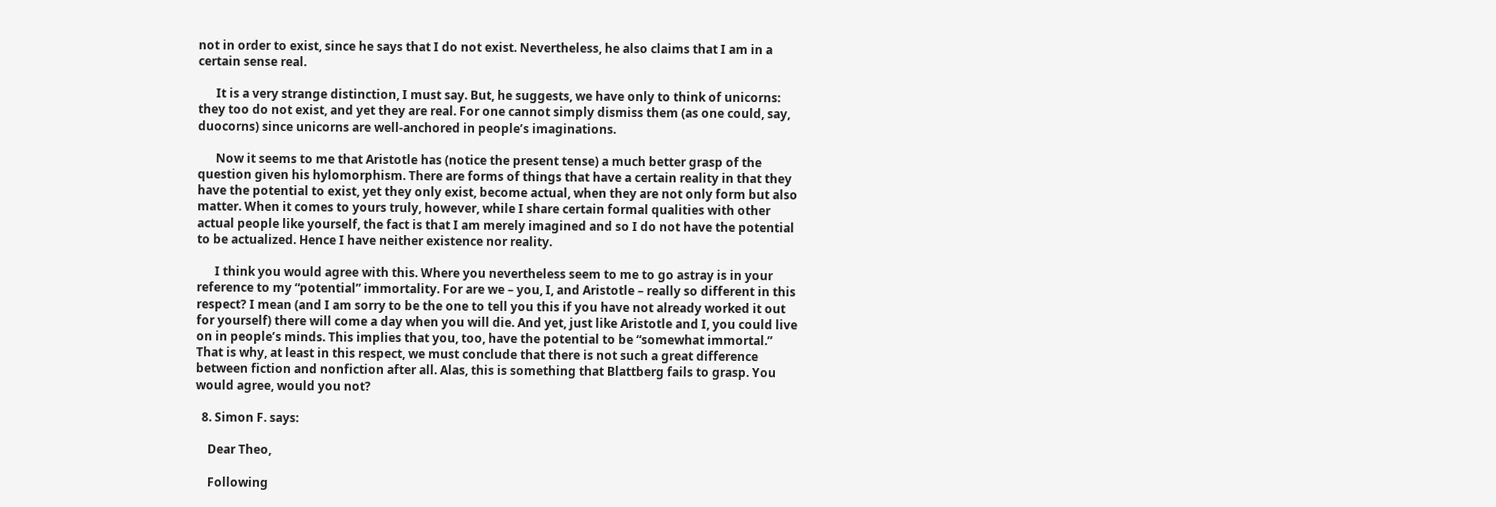not in order to exist, since he says that I do not exist. Nevertheless, he also claims that I am in a certain sense real.

      It is a very strange distinction, I must say. But, he suggests, we have only to think of unicorns: they too do not exist, and yet they are real. For one cannot simply dismiss them (as one could, say, duocorns) since unicorns are well-anchored in people’s imaginations.

      Now it seems to me that Aristotle has (notice the present tense) a much better grasp of the question given his hylomorphism. There are forms of things that have a certain reality in that they have the potential to exist, yet they only exist, become actual, when they are not only form but also matter. When it comes to yours truly, however, while I share certain formal qualities with other actual people like yourself, the fact is that I am merely imagined and so I do not have the potential to be actualized. Hence I have neither existence nor reality.

      I think you would agree with this. Where you nevertheless seem to me to go astray is in your reference to my “potential” immortality. For are we – you, I, and Aristotle – really so different in this respect? I mean (and I am sorry to be the one to tell you this if you have not already worked it out for yourself) there will come a day when you will die. And yet, just like Aristotle and I, you could live on in people’s minds. This implies that you, too, have the potential to be “somewhat immortal.” That is why, at least in this respect, we must conclude that there is not such a great difference between fiction and nonfiction after all. Alas, this is something that Blattberg fails to grasp. You would agree, would you not?

  8. Simon F. says:

    Dear Theo,

    Following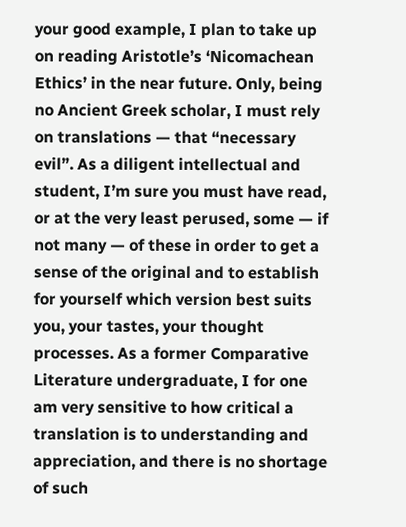your good example, I plan to take up on reading Aristotle’s ‘Nicomachean Ethics’ in the near future. Only, being no Ancient Greek scholar, I must rely on translations — that “necessary evil”. As a diligent intellectual and student, I’m sure you must have read, or at the very least perused, some — if not many — of these in order to get a sense of the original and to establish for yourself which version best suits you, your tastes, your thought processes. As a former Comparative Literature undergraduate, I for one am very sensitive to how critical a translation is to understanding and appreciation, and there is no shortage of such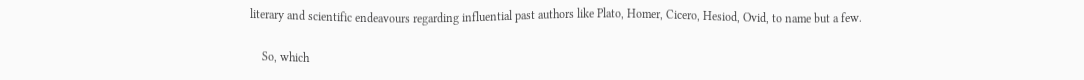literary and scientific endeavours regarding influential past authors like Plato, Homer, Cicero, Hesiod, Ovid, to name but a few.

    So, which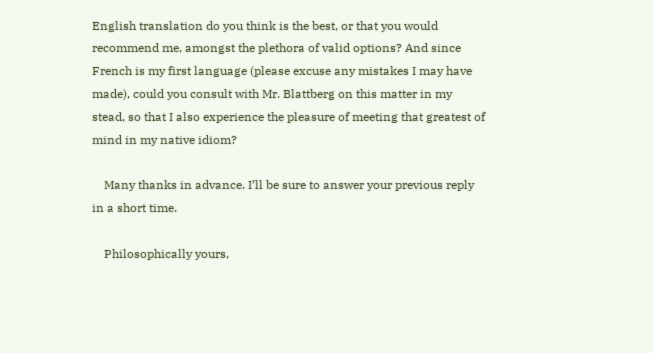English translation do you think is the best, or that you would recommend me, amongst the plethora of valid options? And since French is my first language (please excuse any mistakes I may have made), could you consult with Mr. Blattberg on this matter in my stead, so that I also experience the pleasure of meeting that greatest of mind in my native idiom?

    Many thanks in advance. I’ll be sure to answer your previous reply in a short time.

    Philosophically yours,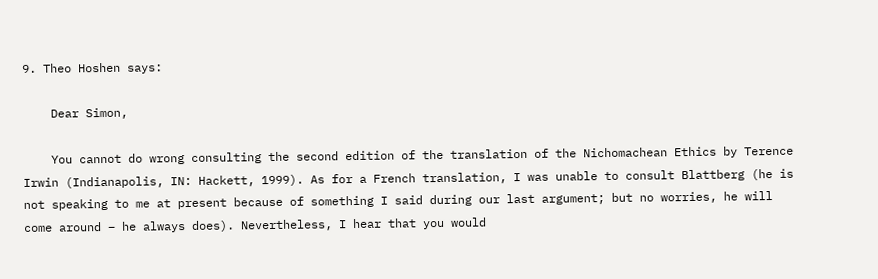9. Theo Hoshen says:

    Dear Simon,

    You cannot do wrong consulting the second edition of the translation of the Nichomachean Ethics by Terence Irwin (Indianapolis, IN: Hackett, 1999). As for a French translation, I was unable to consult Blattberg (he is not speaking to me at present because of something I said during our last argument; but no worries, he will come around – he always does). Nevertheless, I hear that you would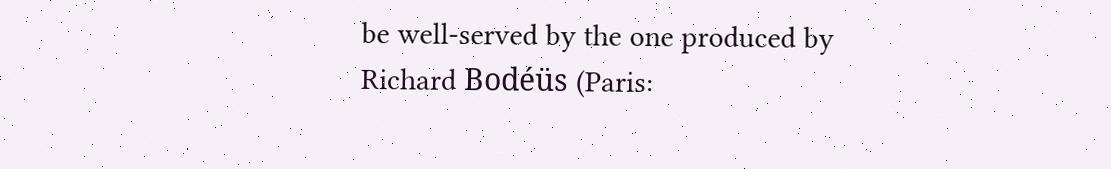be well-served by the one produced by Richard Bodéüs (Paris: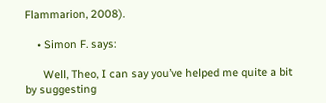Flammarion, 2008).

    • Simon F. says:

      Well, Theo, I can say you’ve helped me quite a bit by suggesting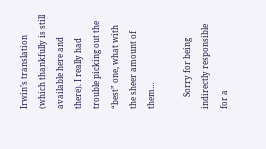Irwin’s translation (which thankfully is still available here and there). I really had trouble picking out the “best” one, what with the sheer amount of them…

      Sorry for being indirectly responsible for a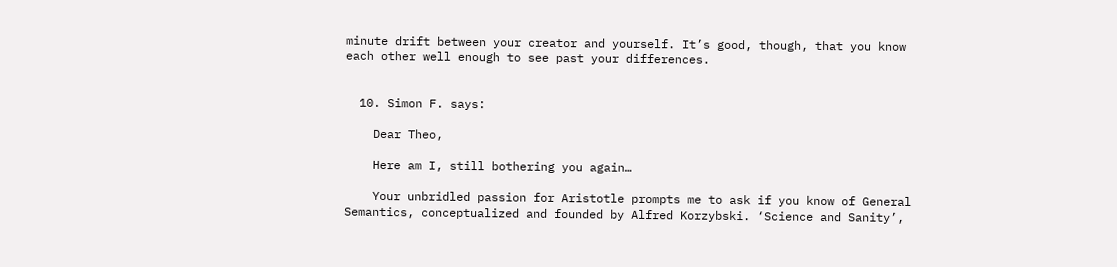minute drift between your creator and yourself. It’s good, though, that you know each other well enough to see past your differences.


  10. Simon F. says:

    Dear Theo,

    Here am I, still bothering you again…

    Your unbridled passion for Aristotle prompts me to ask if you know of General Semantics, conceptualized and founded by Alfred Korzybski. ‘Science and Sanity’,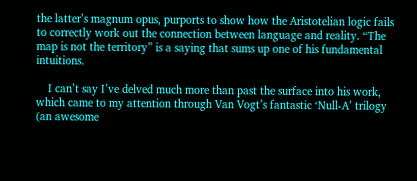the latter’s magnum opus, purports to show how the Aristotelian logic fails to correctly work out the connection between language and reality. “The map is not the territory” is a saying that sums up one of his fundamental intuitions.

    I can’t say I’ve delved much more than past the surface into his work, which came to my attention through Van Vogt’s fantastic ‘Null-A’ trilogy (an awesome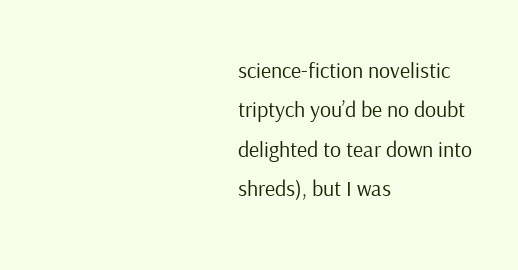science-fiction novelistic triptych you’d be no doubt delighted to tear down into shreds), but I was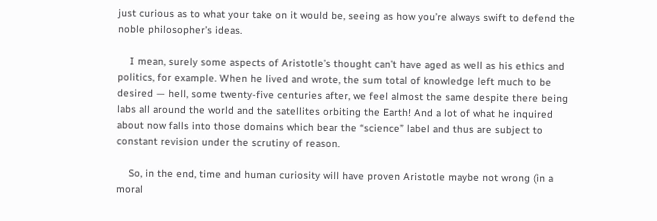just curious as to what your take on it would be, seeing as how you’re always swift to defend the noble philosopher’s ideas.

    I mean, surely some aspects of Aristotle’s thought can’t have aged as well as his ethics and politics, for example. When he lived and wrote, the sum total of knowledge left much to be desired — hell, some twenty-five centuries after, we feel almost the same despite there being labs all around the world and the satellites orbiting the Earth! And a lot of what he inquired about now falls into those domains which bear the “science” label and thus are subject to constant revision under the scrutiny of reason.

    So, in the end, time and human curiosity will have proven Aristotle maybe not wrong (in a moral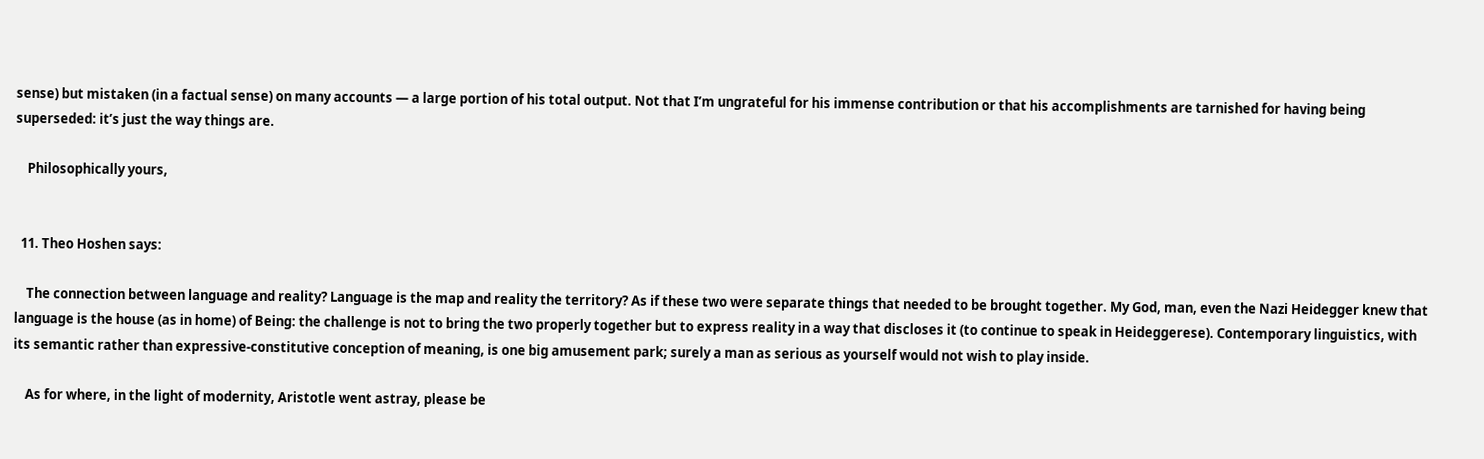sense) but mistaken (in a factual sense) on many accounts — a large portion of his total output. Not that I’m ungrateful for his immense contribution or that his accomplishments are tarnished for having being superseded: it’s just the way things are.

    Philosophically yours,


  11. Theo Hoshen says:

    The connection between language and reality? Language is the map and reality the territory? As if these two were separate things that needed to be brought together. My God, man, even the Nazi Heidegger knew that language is the house (as in home) of Being: the challenge is not to bring the two properly together but to express reality in a way that discloses it (to continue to speak in Heideggerese). Contemporary linguistics, with its semantic rather than expressive-constitutive conception of meaning, is one big amusement park; surely a man as serious as yourself would not wish to play inside.

    As for where, in the light of modernity, Aristotle went astray, please be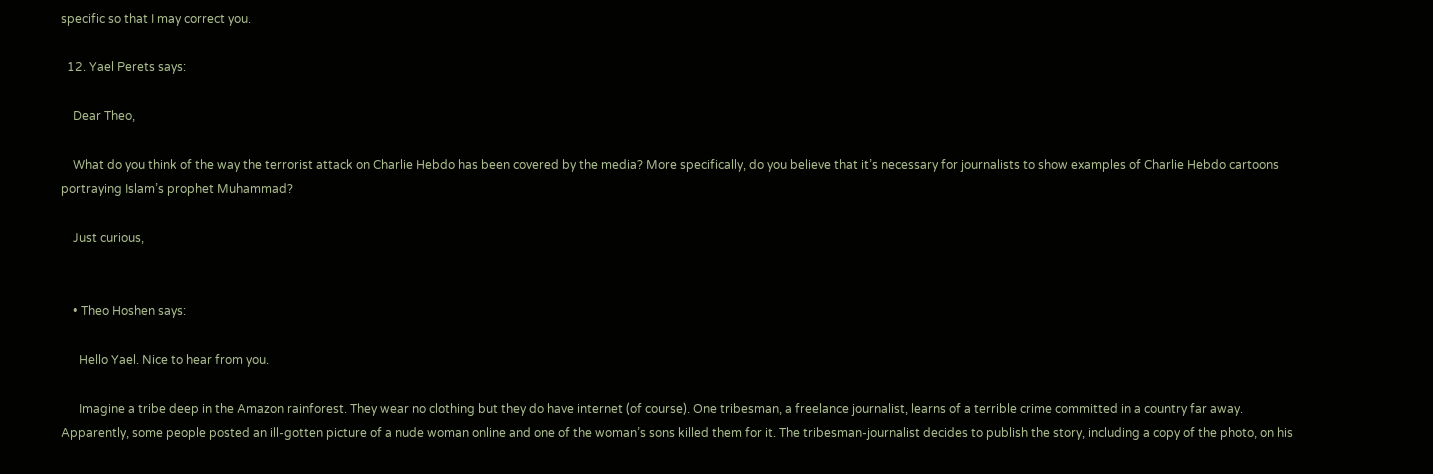specific so that I may correct you.

  12. Yael Perets says:

    Dear Theo,

    What do you think of the way the terrorist attack on Charlie Hebdo has been covered by the media? More specifically, do you believe that it’s necessary for journalists to show examples of Charlie Hebdo cartoons portraying Islam’s prophet Muhammad?

    Just curious,


    • Theo Hoshen says:

      Hello Yael. Nice to hear from you.

      Imagine a tribe deep in the Amazon rainforest. They wear no clothing but they do have internet (of course). One tribesman, a freelance journalist, learns of a terrible crime committed in a country far away. Apparently, some people posted an ill-gotten picture of a nude woman online and one of the woman’s sons killed them for it. The tribesman-journalist decides to publish the story, including a copy of the photo, on his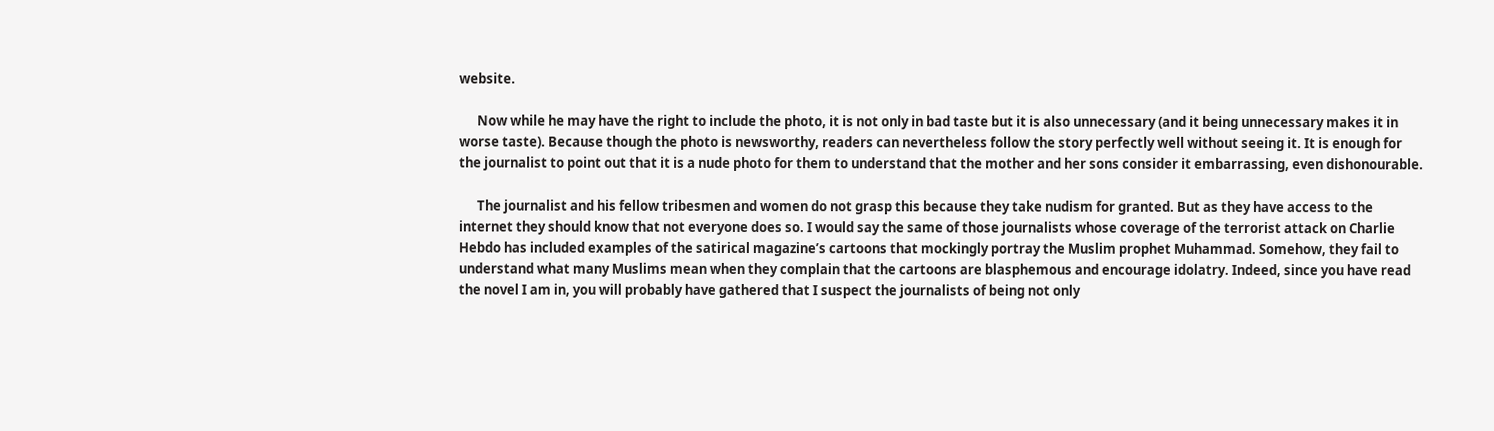website.

      Now while he may have the right to include the photo, it is not only in bad taste but it is also unnecessary (and it being unnecessary makes it in worse taste). Because though the photo is newsworthy, readers can nevertheless follow the story perfectly well without seeing it. It is enough for the journalist to point out that it is a nude photo for them to understand that the mother and her sons consider it embarrassing, even dishonourable.

      The journalist and his fellow tribesmen and women do not grasp this because they take nudism for granted. But as they have access to the internet they should know that not everyone does so. I would say the same of those journalists whose coverage of the terrorist attack on Charlie Hebdo has included examples of the satirical magazine’s cartoons that mockingly portray the Muslim prophet Muhammad. Somehow, they fail to understand what many Muslims mean when they complain that the cartoons are blasphemous and encourage idolatry. Indeed, since you have read the novel I am in, you will probably have gathered that I suspect the journalists of being not only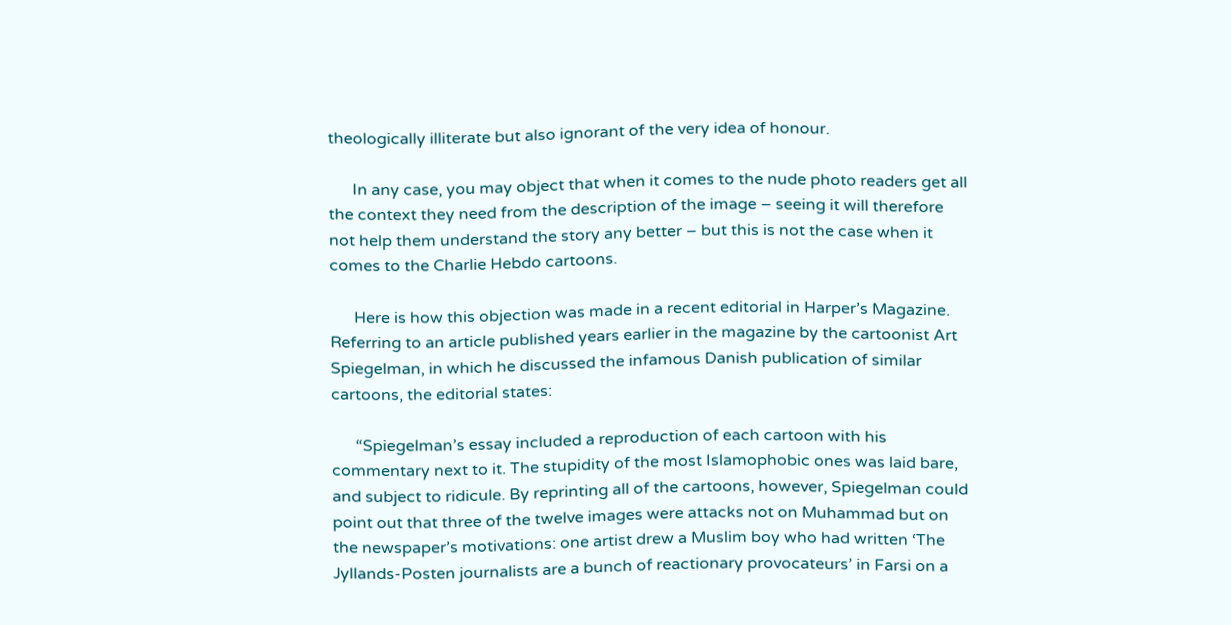theologically illiterate but also ignorant of the very idea of honour.

      In any case, you may object that when it comes to the nude photo readers get all the context they need from the description of the image – seeing it will therefore not help them understand the story any better – but this is not the case when it comes to the Charlie Hebdo cartoons.

      Here is how this objection was made in a recent editorial in Harper’s Magazine. Referring to an article published years earlier in the magazine by the cartoonist Art Spiegelman, in which he discussed the infamous Danish publication of similar cartoons, the editorial states:

      “Spiegelman’s essay included a reproduction of each cartoon with his commentary next to it. The stupidity of the most Islamophobic ones was laid bare, and subject to ridicule. By reprinting all of the cartoons, however, Spiegelman could point out that three of the twelve images were attacks not on Muhammad but on the newspaper’s motivations: one artist drew a Muslim boy who had written ‘The Jyllands-Posten journalists are a bunch of reactionary provocateurs’ in Farsi on a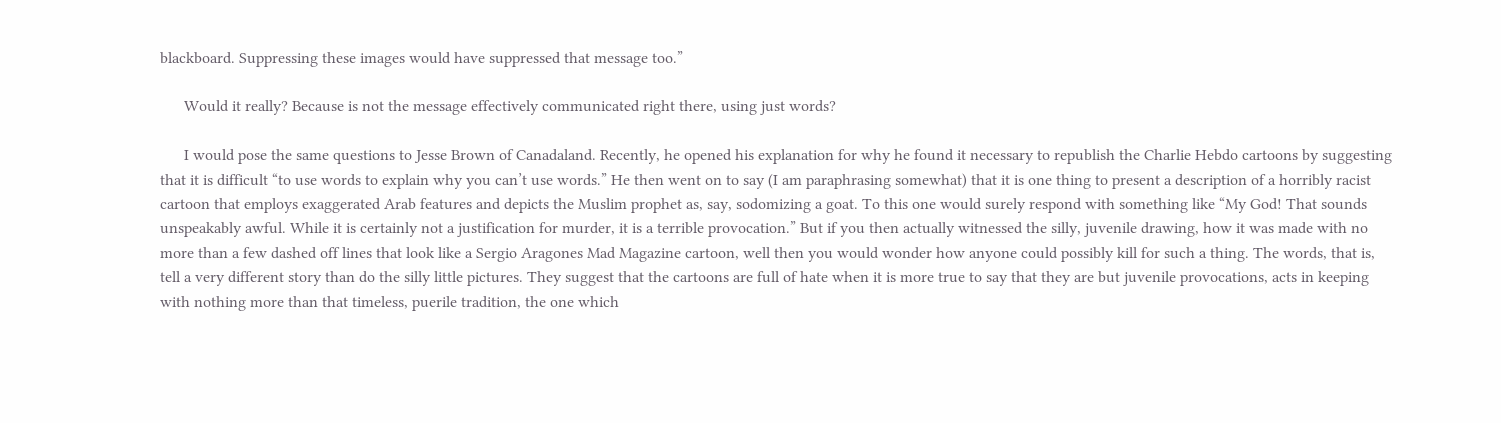blackboard. Suppressing these images would have suppressed that message too.”

      Would it really? Because is not the message effectively communicated right there, using just words?

      I would pose the same questions to Jesse Brown of Canadaland. Recently, he opened his explanation for why he found it necessary to republish the Charlie Hebdo cartoons by suggesting that it is difficult “to use words to explain why you can’t use words.” He then went on to say (I am paraphrasing somewhat) that it is one thing to present a description of a horribly racist cartoon that employs exaggerated Arab features and depicts the Muslim prophet as, say, sodomizing a goat. To this one would surely respond with something like “My God! That sounds unspeakably awful. While it is certainly not a justification for murder, it is a terrible provocation.” But if you then actually witnessed the silly, juvenile drawing, how it was made with no more than a few dashed off lines that look like a Sergio Aragones Mad Magazine cartoon, well then you would wonder how anyone could possibly kill for such a thing. The words, that is, tell a very different story than do the silly little pictures. They suggest that the cartoons are full of hate when it is more true to say that they are but juvenile provocations, acts in keeping with nothing more than that timeless, puerile tradition, the one which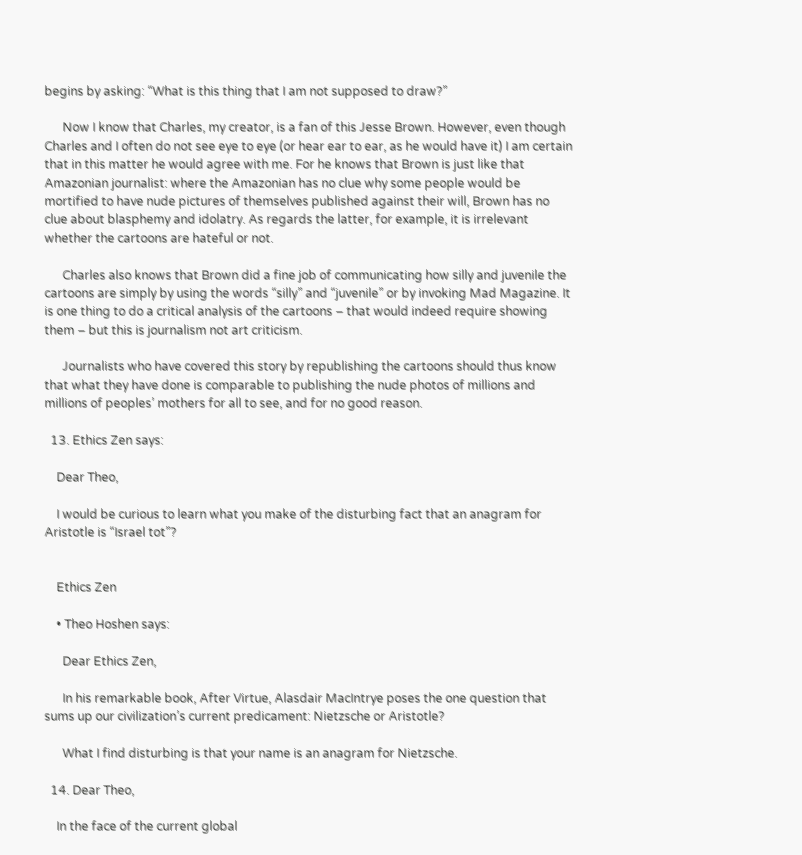begins by asking: “What is this thing that I am not supposed to draw?”

      Now I know that Charles, my creator, is a fan of this Jesse Brown. However, even though Charles and I often do not see eye to eye (or hear ear to ear, as he would have it) I am certain that in this matter he would agree with me. For he knows that Brown is just like that Amazonian journalist: where the Amazonian has no clue why some people would be mortified to have nude pictures of themselves published against their will, Brown has no clue about blasphemy and idolatry. As regards the latter, for example, it is irrelevant whether the cartoons are hateful or not.

      Charles also knows that Brown did a fine job of communicating how silly and juvenile the cartoons are simply by using the words “silly” and “juvenile” or by invoking Mad Magazine. It is one thing to do a critical analysis of the cartoons – that would indeed require showing them – but this is journalism not art criticism.

      Journalists who have covered this story by republishing the cartoons should thus know that what they have done is comparable to publishing the nude photos of millions and millions of peoples’ mothers for all to see, and for no good reason.

  13. Ethics Zen says:

    Dear Theo,

    I would be curious to learn what you make of the disturbing fact that an anagram for Aristotle is “Israel tot”?


    Ethics Zen

    • Theo Hoshen says:

      Dear Ethics Zen,

      In his remarkable book, After Virtue, Alasdair MacIntrye poses the one question that sums up our civilization’s current predicament: Nietzsche or Aristotle?

      What I find disturbing is that your name is an anagram for Nietzsche.

  14. Dear Theo,

    In the face of the current global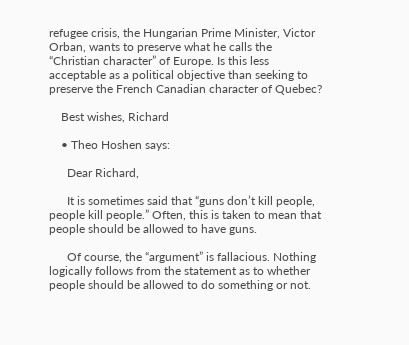refugee crisis, the Hungarian Prime Minister, Victor Orban, wants to preserve what he calls the “Christian character” of Europe. Is this less acceptable as a political objective than seeking to preserve the French Canadian character of Quebec?

    Best wishes, Richard

    • Theo Hoshen says:

      Dear Richard,

      It is sometimes said that “guns don’t kill people, people kill people.” Often, this is taken to mean that people should be allowed to have guns.

      Of course, the “argument” is fallacious. Nothing logically follows from the statement as to whether people should be allowed to do something or not.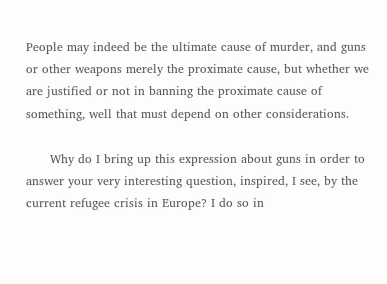People may indeed be the ultimate cause of murder, and guns or other weapons merely the proximate cause, but whether we are justified or not in banning the proximate cause of something, well that must depend on other considerations.

      Why do I bring up this expression about guns in order to answer your very interesting question, inspired, I see, by the current refugee crisis in Europe? I do so in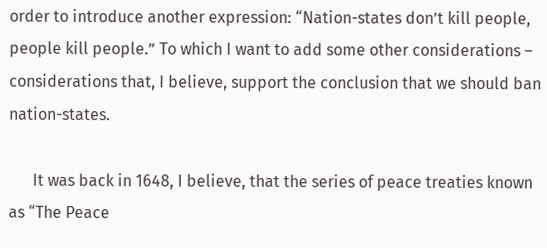order to introduce another expression: “Nation-states don’t kill people, people kill people.” To which I want to add some other considerations – considerations that, I believe, support the conclusion that we should ban nation-states.

      It was back in 1648, I believe, that the series of peace treaties known as “The Peace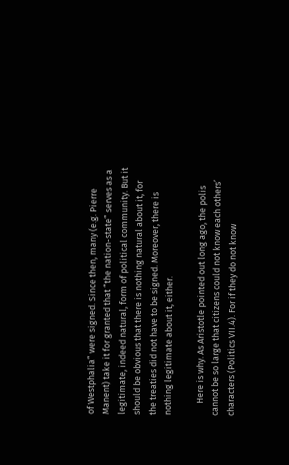of Westphalia” were signed. Since then, many (e.g. Pierre Manent) take it for granted that “the nation-state” serves as a legitimate, indeed natural, form of political community. But it should be obvious that there is nothing natural about it, for the treaties did not have to be signed. Moreover, there is nothing legitimate about it, either.

      Here is why. As Aristotle pointed out long ago, the polis cannot be so large that citizens could not know each others’ characters (Politics VII.4). For if they do not know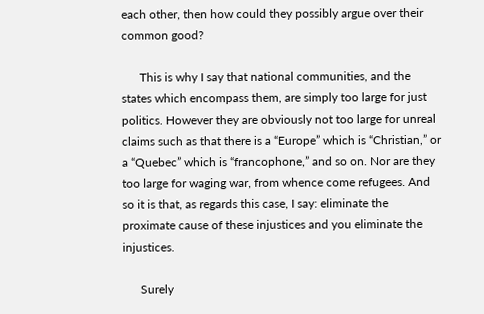each other, then how could they possibly argue over their common good?

      This is why I say that national communities, and the states which encompass them, are simply too large for just politics. However they are obviously not too large for unreal claims such as that there is a “Europe” which is “Christian,” or a “Quebec” which is “francophone,” and so on. Nor are they too large for waging war, from whence come refugees. And so it is that, as regards this case, I say: eliminate the proximate cause of these injustices and you eliminate the injustices.

      Surely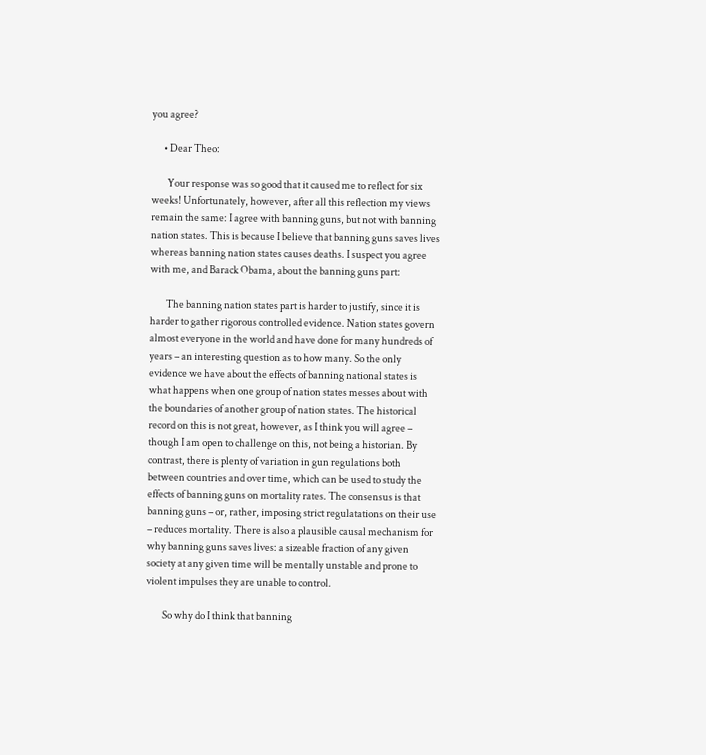you agree?

      • Dear Theo:

        Your response was so good that it caused me to reflect for six weeks! Unfortunately, however, after all this reflection my views remain the same: I agree with banning guns, but not with banning nation states. This is because I believe that banning guns saves lives whereas banning nation states causes deaths. I suspect you agree with me, and Barack Obama, about the banning guns part:

        The banning nation states part is harder to justify, since it is harder to gather rigorous controlled evidence. Nation states govern almost everyone in the world and have done for many hundreds of years – an interesting question as to how many. So the only evidence we have about the effects of banning national states is what happens when one group of nation states messes about with the boundaries of another group of nation states. The historical record on this is not great, however, as I think you will agree – though I am open to challenge on this, not being a historian. By contrast, there is plenty of variation in gun regulations both between countries and over time, which can be used to study the effects of banning guns on mortality rates. The consensus is that banning guns – or, rather, imposing strict regulatations on their use – reduces mortality. There is also a plausible causal mechanism for why banning guns saves lives: a sizeable fraction of any given society at any given time will be mentally unstable and prone to violent impulses they are unable to control.

        So why do I think that banning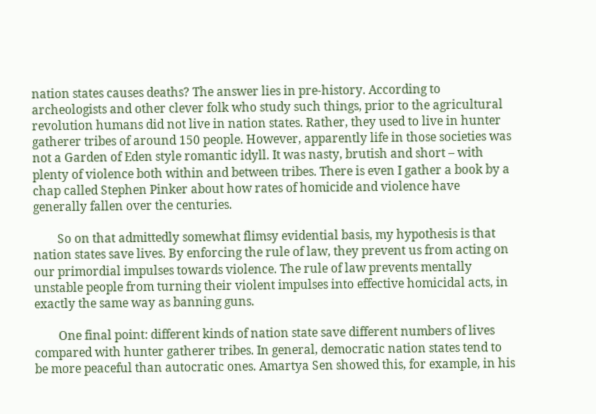nation states causes deaths? The answer lies in pre-history. According to archeologists and other clever folk who study such things, prior to the agricultural revolution humans did not live in nation states. Rather, they used to live in hunter gatherer tribes of around 150 people. However, apparently life in those societies was not a Garden of Eden style romantic idyll. It was nasty, brutish and short – with plenty of violence both within and between tribes. There is even I gather a book by a chap called Stephen Pinker about how rates of homicide and violence have generally fallen over the centuries.

        So on that admittedly somewhat flimsy evidential basis, my hypothesis is that nation states save lives. By enforcing the rule of law, they prevent us from acting on our primordial impulses towards violence. The rule of law prevents mentally unstable people from turning their violent impulses into effective homicidal acts, in exactly the same way as banning guns.

        One final point: different kinds of nation state save different numbers of lives compared with hunter gatherer tribes. In general, democratic nation states tend to be more peaceful than autocratic ones. Amartya Sen showed this, for example, in his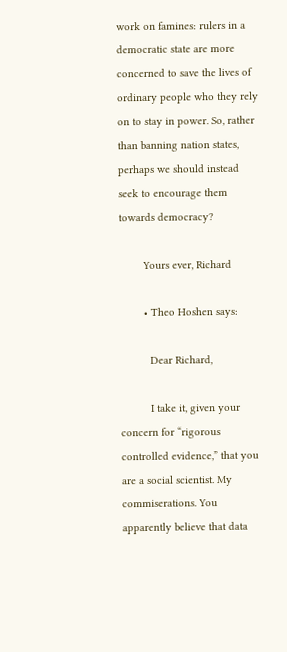work on famines: rulers in a democratic state are more concerned to save the lives of ordinary people who they rely on to stay in power. So, rather than banning nation states, perhaps we should instead seek to encourage them towards democracy?

        Yours ever, Richard

        • Theo Hoshen says:

          Dear Richard,

          I take it, given your concern for “rigorous controlled evidence,” that you are a social scientist. My commiserations. You apparently believe that data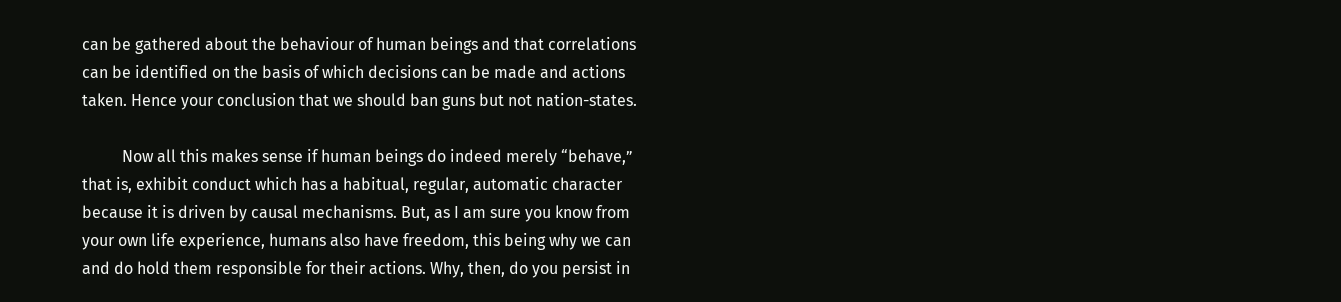can be gathered about the behaviour of human beings and that correlations can be identified on the basis of which decisions can be made and actions taken. Hence your conclusion that we should ban guns but not nation-states.

          Now all this makes sense if human beings do indeed merely “behave,” that is, exhibit conduct which has a habitual, regular, automatic character because it is driven by causal mechanisms. But, as I am sure you know from your own life experience, humans also have freedom, this being why we can and do hold them responsible for their actions. Why, then, do you persist in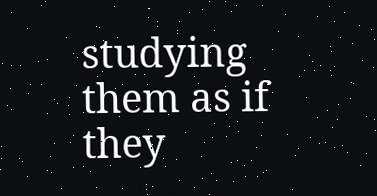studying them as if they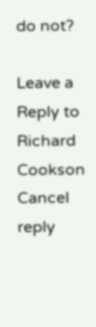do not?

Leave a Reply to Richard Cookson Cancel reply